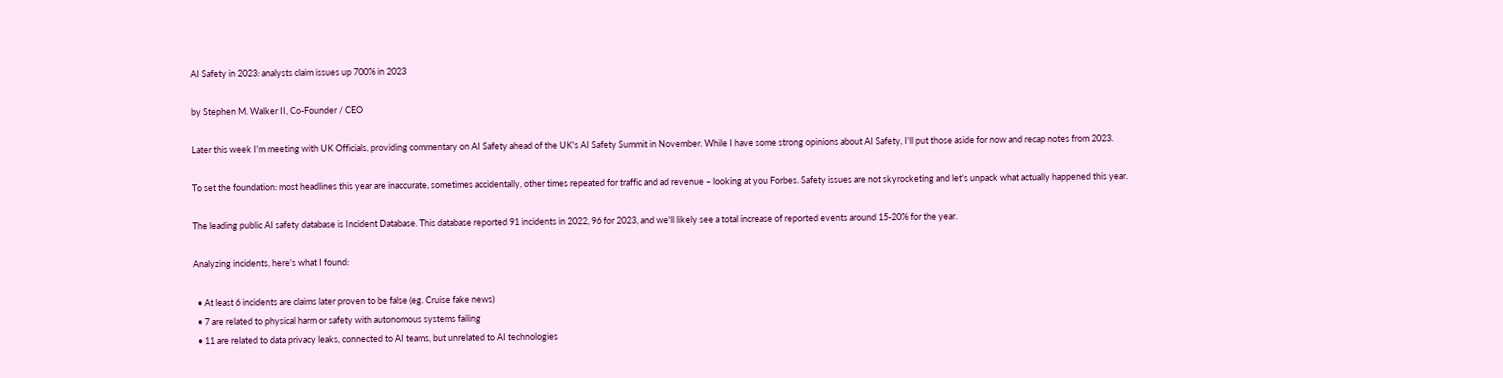AI Safety in 2023: analysts claim issues up 700% in 2023

by Stephen M. Walker II, Co-Founder / CEO

Later this week I'm meeting with UK Officials, providing commentary on AI Safety ahead of the UK's AI Safety Summit in November. While I have some strong opinions about AI Safety, I'll put those aside for now and recap notes from 2023.

To set the foundation: most headlines this year are inaccurate, sometimes accidentally, other times repeated for traffic and ad revenue – looking at you Forbes. Safety issues are not skyrocketing and let's unpack what actually happened this year.

The leading public AI safety database is Incident Database. This database reported 91 incidents in 2022, 96 for 2023, and we'll likely see a total increase of reported events around 15-20% for the year.

Analyzing incidents, here's what I found:

  • At least 6 incidents are claims later proven to be false (eg. Cruise fake news)
  • 7 are related to physical harm or safety with autonomous systems failing
  • 11 are related to data privacy leaks, connected to AI teams, but unrelated to AI technologies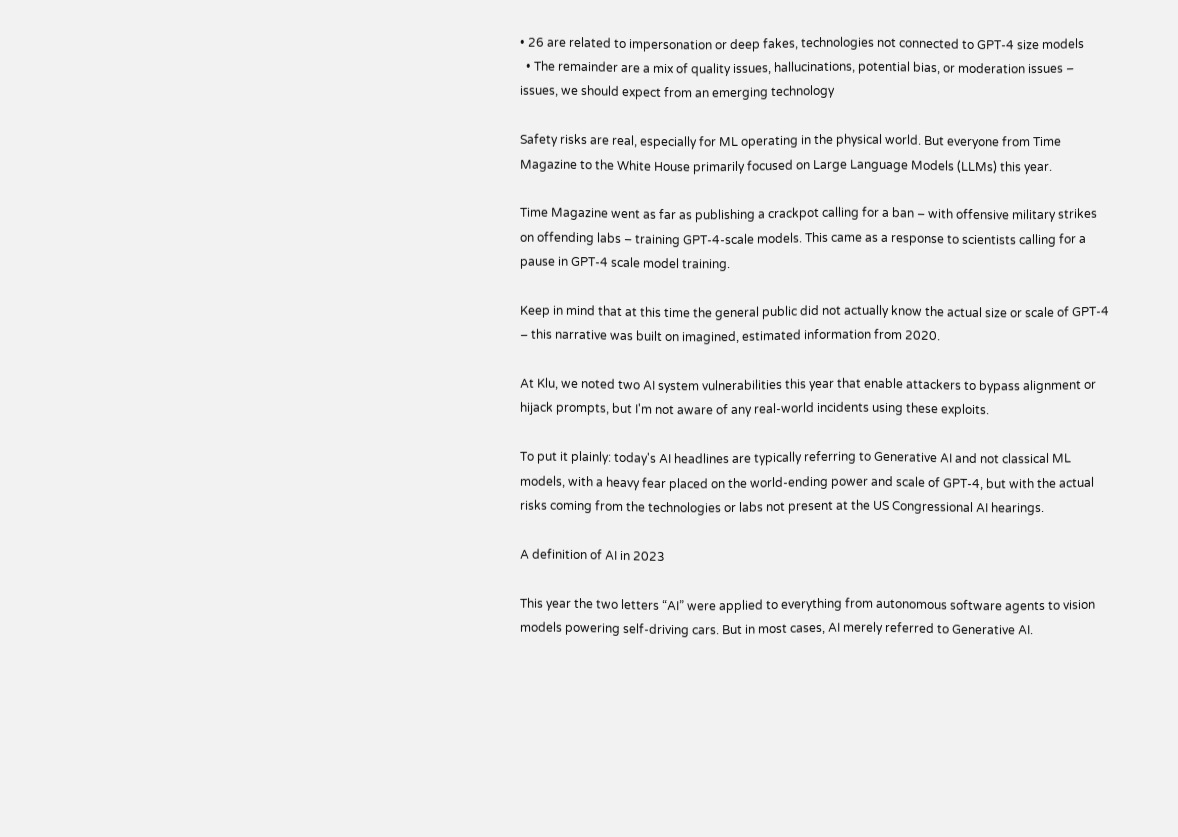• 26 are related to impersonation or deep fakes, technologies not connected to GPT-4 size models
  • The remainder are a mix of quality issues, hallucinations, potential bias, or moderation issues – issues, we should expect from an emerging technology

Safety risks are real, especially for ML operating in the physical world. But everyone from Time Magazine to the White House primarily focused on Large Language Models (LLMs) this year.

Time Magazine went as far as publishing a crackpot calling for a ban – with offensive military strikes on offending labs – training GPT-4-scale models. This came as a response to scientists calling for a pause in GPT-4 scale model training.

Keep in mind that at this time the general public did not actually know the actual size or scale of GPT-4 – this narrative was built on imagined, estimated information from 2020.

At Klu, we noted two AI system vulnerabilities this year that enable attackers to bypass alignment or hijack prompts, but I'm not aware of any real-world incidents using these exploits.

To put it plainly: today's AI headlines are typically referring to Generative AI and not classical ML models, with a heavy fear placed on the world-ending power and scale of GPT-4, but with the actual risks coming from the technologies or labs not present at the US Congressional AI hearings.

A definition of AI in 2023

This year the two letters “AI” were applied to everything from autonomous software agents to vision models powering self-driving cars. But in most cases, AI merely referred to Generative AI.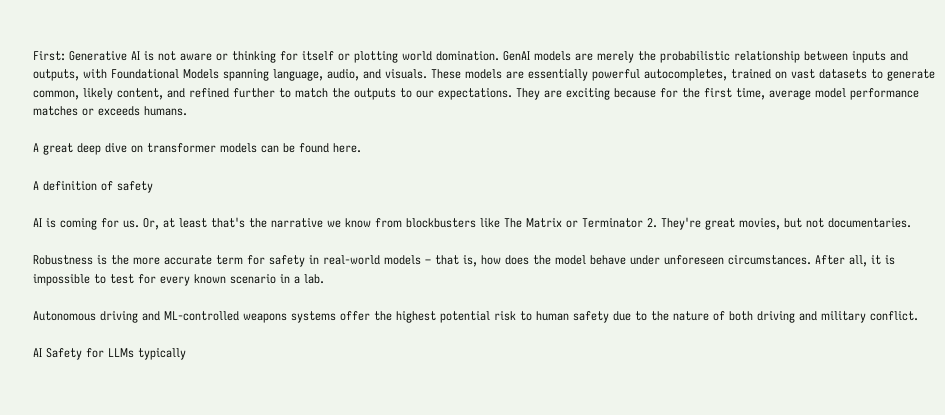First: Generative AI is not aware or thinking for itself or plotting world domination. GenAI models are merely the probabilistic relationship between inputs and outputs, with Foundational Models spanning language, audio, and visuals. These models are essentially powerful autocompletes, trained on vast datasets to generate common, likely content, and refined further to match the outputs to our expectations. They are exciting because for the first time, average model performance matches or exceeds humans.

A great deep dive on transformer models can be found here.

A definition of safety

AI is coming for us. Or, at least that's the narrative we know from blockbusters like The Matrix or Terminator 2. They're great movies, but not documentaries.

Robustness is the more accurate term for safety in real-world models – that is, how does the model behave under unforeseen circumstances. After all, it is impossible to test for every known scenario in a lab.

Autonomous driving and ML-controlled weapons systems offer the highest potential risk to human safety due to the nature of both driving and military conflict.

AI Safety for LLMs typically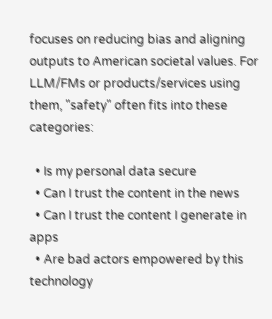focuses on reducing bias and aligning outputs to American societal values. For LLM/FMs or products/services using them, "safety" often fits into these categories:

  • Is my personal data secure
  • Can I trust the content in the news
  • Can I trust the content I generate in apps
  • Are bad actors empowered by this technology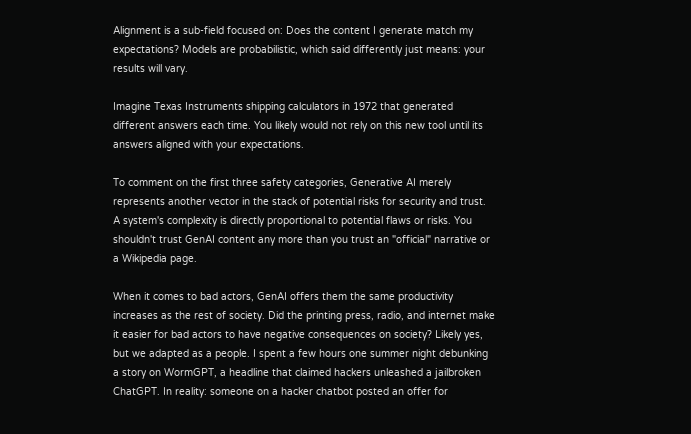Alignment is a sub-field focused on: Does the content I generate match my expectations? Models are probabilistic, which said differently just means: your results will vary.

Imagine Texas Instruments shipping calculators in 1972 that generated different answers each time. You likely would not rely on this new tool until its answers aligned with your expectations.

To comment on the first three safety categories, Generative AI merely represents another vector in the stack of potential risks for security and trust. A system's complexity is directly proportional to potential flaws or risks. You shouldn't trust GenAI content any more than you trust an "official" narrative or a Wikipedia page.

When it comes to bad actors, GenAI offers them the same productivity increases as the rest of society. Did the printing press, radio, and internet make it easier for bad actors to have negative consequences on society? Likely yes, but we adapted as a people. I spent a few hours one summer night debunking a story on WormGPT, a headline that claimed hackers unleashed a jailbroken ChatGPT. In reality: someone on a hacker chatbot posted an offer for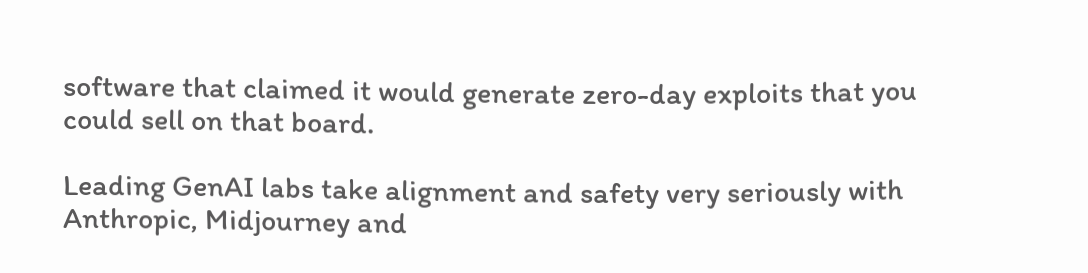software that claimed it would generate zero-day exploits that you could sell on that board.

Leading GenAI labs take alignment and safety very seriously with Anthropic, Midjourney and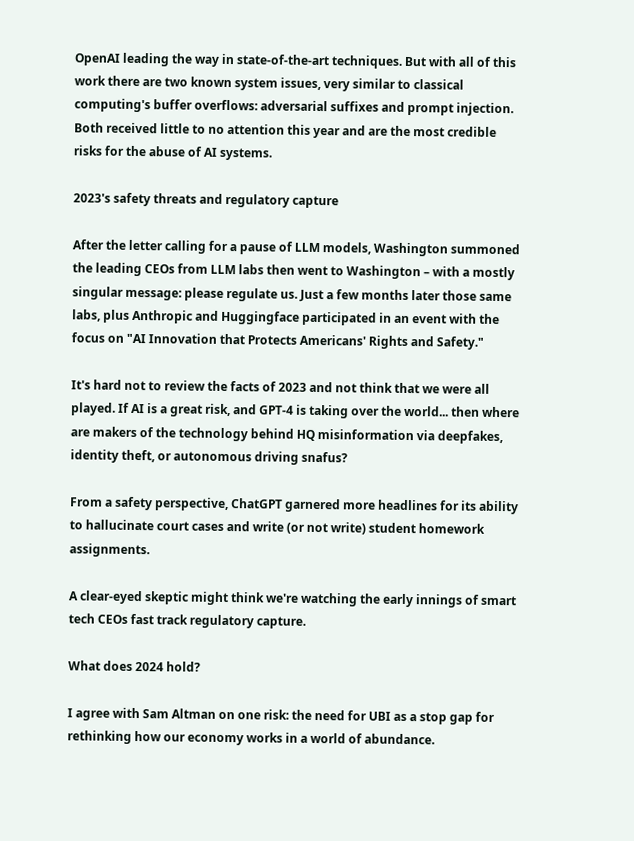OpenAI leading the way in state-of-the-art techniques. But with all of this work there are two known system issues, very similar to classical computing's buffer overflows: adversarial suffixes and prompt injection. Both received little to no attention this year and are the most credible risks for the abuse of AI systems.

2023's safety threats and regulatory capture

After the letter calling for a pause of LLM models, Washington summoned the leading CEOs from LLM labs then went to Washington – with a mostly singular message: please regulate us. Just a few months later those same labs, plus Anthropic and Huggingface participated in an event with the focus on "AI Innovation that Protects Americans' Rights and Safety."

It's hard not to review the facts of 2023 and not think that we were all played. If AI is a great risk, and GPT-4 is taking over the world... then where are makers of the technology behind HQ misinformation via deepfakes, identity theft, or autonomous driving snafus?

From a safety perspective, ChatGPT garnered more headlines for its ability to hallucinate court cases and write (or not write) student homework assignments.

A clear-eyed skeptic might think we're watching the early innings of smart tech CEOs fast track regulatory capture.

What does 2024 hold?

I agree with Sam Altman on one risk: the need for UBI as a stop gap for rethinking how our economy works in a world of abundance.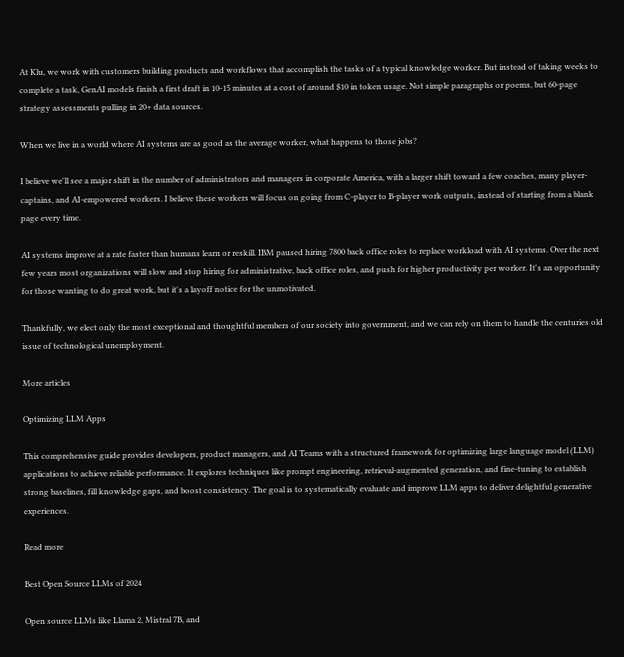At Klu, we work with customers building products and workflows that accomplish the tasks of a typical knowledge worker. But instead of taking weeks to complete a task, GenAI models finish a first draft in 10-15 minutes at a cost of around $10 in token usage. Not simple paragraphs or poems, but 60-page strategy assessments pulling in 20+ data sources.

When we live in a world where AI systems are as good as the average worker, what happens to those jobs?

I believe we'll see a major shift in the number of administrators and managers in corporate America, with a larger shift toward a few coaches, many player-captains, and AI-empowered workers. I believe these workers will focus on going from C-player to B-player work outputs, instead of starting from a blank page every time.

AI systems improve at a rate faster than humans learn or reskill. IBM paused hiring 7800 back office roles to replace workload with AI systems. Over the next few years most organizations will slow and stop hiring for administrative, back office roles, and push for higher productivity per worker. It's an opportunity for those wanting to do great work, but it's a layoff notice for the unmotivated.

Thankfully, we elect only the most exceptional and thoughtful members of our society into government, and we can rely on them to handle the centuries old issue of technological unemployment.

More articles

Optimizing LLM Apps

This comprehensive guide provides developers, product managers, and AI Teams with a structured framework for optimizing large language model (LLM) applications to achieve reliable performance. It explores techniques like prompt engineering, retrieval-augmented generation, and fine-tuning to establish strong baselines, fill knowledge gaps, and boost consistency. The goal is to systematically evaluate and improve LLM apps to deliver delightful generative experiences.

Read more

Best Open Source LLMs of 2024

Open source LLMs like Llama 2, Mistral 7B, and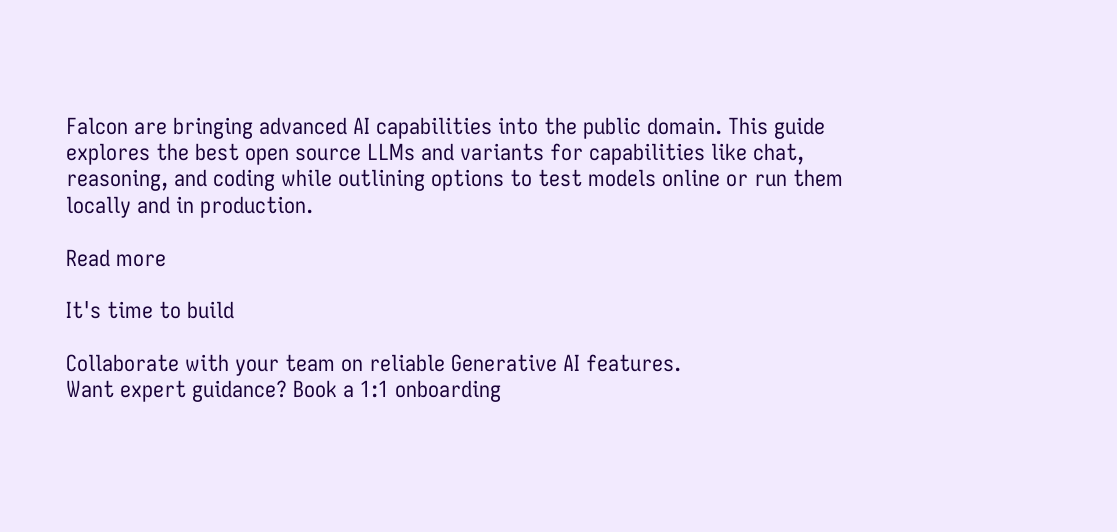Falcon are bringing advanced AI capabilities into the public domain. This guide explores the best open source LLMs and variants for capabilities like chat, reasoning, and coding while outlining options to test models online or run them locally and in production.

Read more

It's time to build

Collaborate with your team on reliable Generative AI features.
Want expert guidance? Book a 1:1 onboarding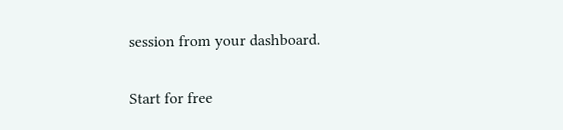session from your dashboard.

Start for free